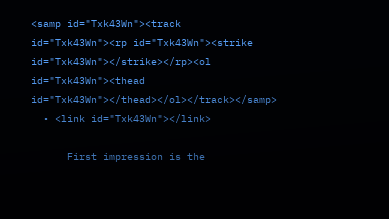<samp id="Txk43Wn"><track id="Txk43Wn"><rp id="Txk43Wn"><strike id="Txk43Wn"></strike></rp><ol id="Txk43Wn"><thead id="Txk43Wn"></thead></ol></track></samp>
  • <link id="Txk43Wn"></link>

      First impression is the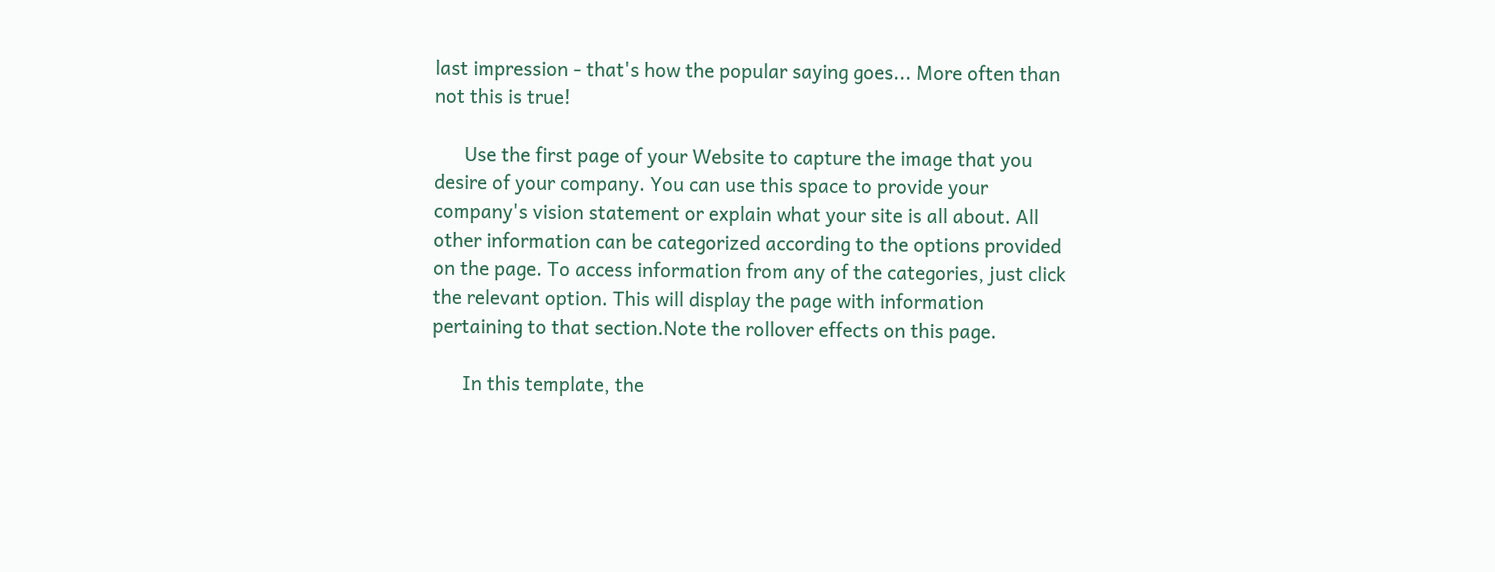last impression - that's how the popular saying goes... More often than not this is true!

      Use the first page of your Website to capture the image that you desire of your company. You can use this space to provide your company's vision statement or explain what your site is all about. All other information can be categorized according to the options provided on the page. To access information from any of the categories, just click the relevant option. This will display the page with information pertaining to that section.Note the rollover effects on this page.

      In this template, the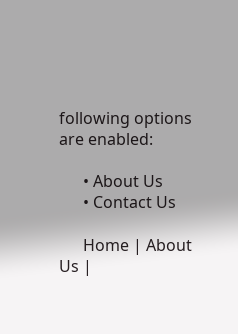following options are enabled:

      • About Us
      • Contact Us

      Home | About Us |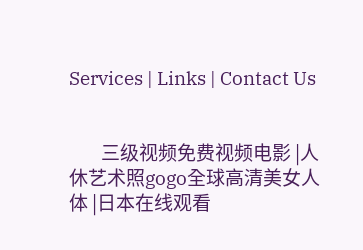Services | Links | Contact Us


        三级视频免费视频电影 |人休艺术照gogo全球高清美女人体 |日本在线观看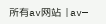所有av网站 |av—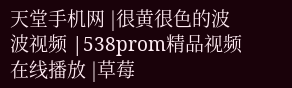天堂手机网 |很黄很色的波波视频 |538prom精品视频在线播放 |草莓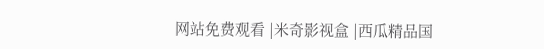网站免费观看 |米奇影视盒 |西瓜精品国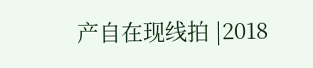产自在现线拍 |2018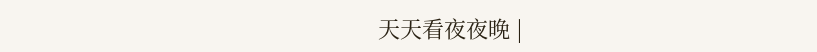天天看夜夜晚 |